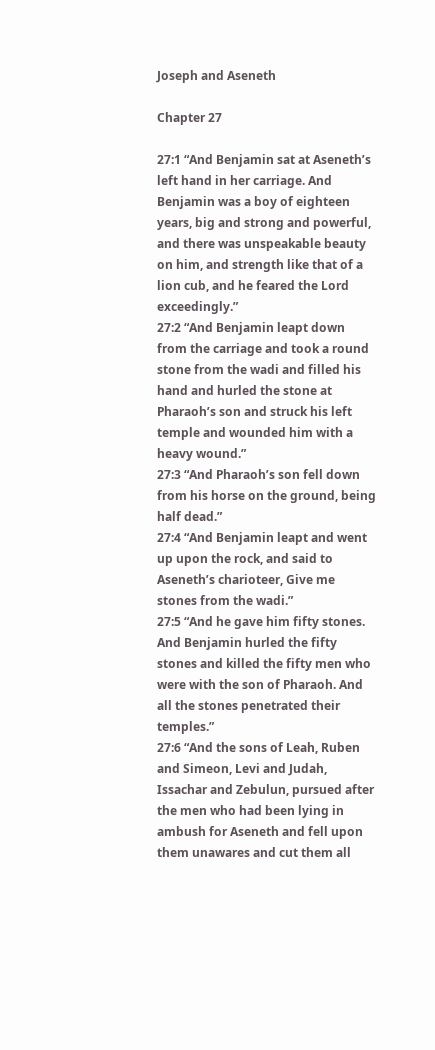Joseph and Aseneth

Chapter 27

27:1 “And Benjamin sat at Aseneth’s left hand in her carriage. And Benjamin was a boy of eighteen years, big and strong and powerful, and there was unspeakable beauty on him, and strength like that of a lion cub, and he feared the Lord exceedingly.”
27:2 “And Benjamin leapt down from the carriage and took a round stone from the wadi and filled his hand and hurled the stone at Pharaoh’s son and struck his left temple and wounded him with a heavy wound.”
27:3 “And Pharaoh’s son fell down from his horse on the ground, being half dead.”
27:4 “And Benjamin leapt and went up upon the rock, and said to Aseneth’s charioteer, Give me stones from the wadi.”
27:5 “And he gave him fifty stones. And Benjamin hurled the fifty stones and killed the fifty men who were with the son of Pharaoh. And all the stones penetrated their temples.”
27:6 “And the sons of Leah, Ruben and Simeon, Levi and Judah, Issachar and Zebulun, pursued after the men who had been lying in ambush for Aseneth and fell upon them unawares and cut them all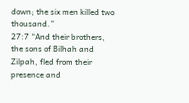down; the six men killed two thousand.”
27:7 “And their brothers, the sons of Bilhah and Zilpah, fled from their presence and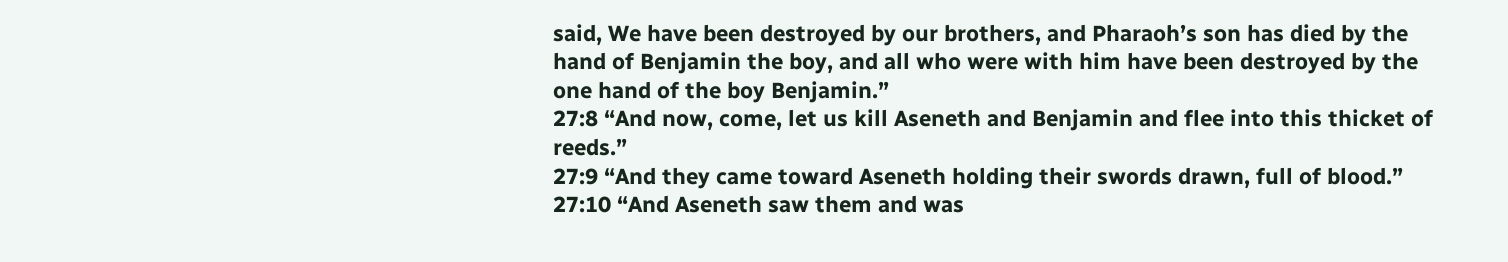said, We have been destroyed by our brothers, and Pharaoh’s son has died by the hand of Benjamin the boy, and all who were with him have been destroyed by the one hand of the boy Benjamin.”
27:8 “And now, come, let us kill Aseneth and Benjamin and flee into this thicket of reeds.”
27:9 “And they came toward Aseneth holding their swords drawn, full of blood.”
27:10 “And Aseneth saw them and was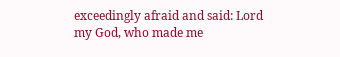exceedingly afraid and said: Lord my God, who made me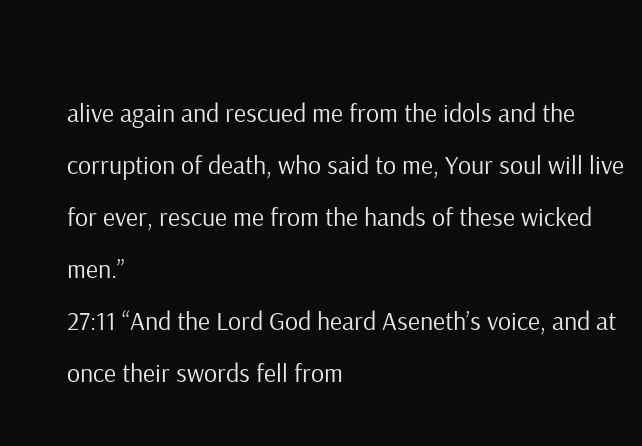alive again and rescued me from the idols and the corruption of death, who said to me, Your soul will live for ever, rescue me from the hands of these wicked men.”
27:11 “And the Lord God heard Aseneth’s voice, and at once their swords fell from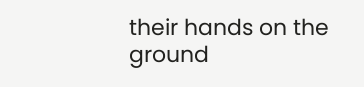their hands on the ground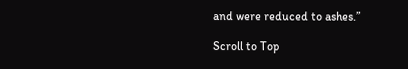and were reduced to ashes.”

Scroll to Top